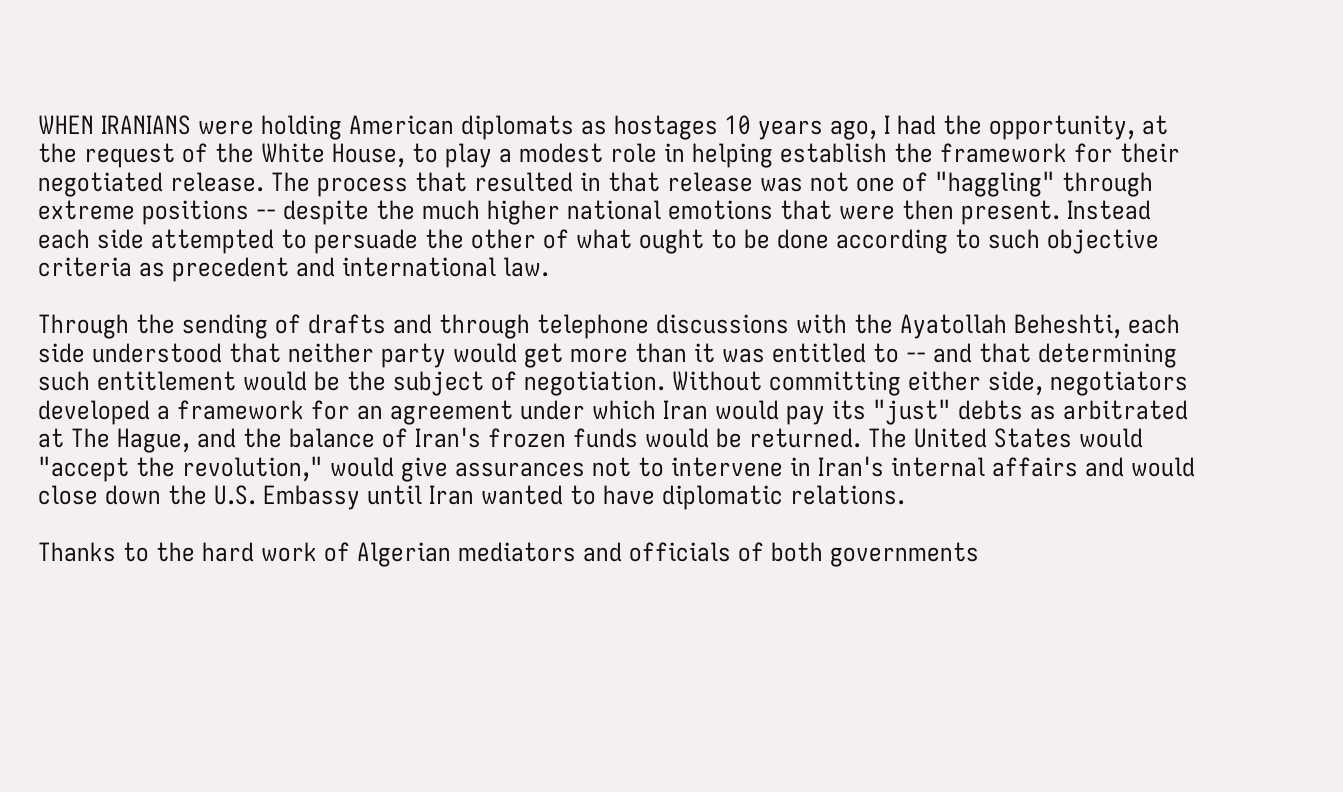WHEN IRANIANS were holding American diplomats as hostages 10 years ago, I had the opportunity, at the request of the White House, to play a modest role in helping establish the framework for their negotiated release. The process that resulted in that release was not one of "haggling" through extreme positions -- despite the much higher national emotions that were then present. Instead each side attempted to persuade the other of what ought to be done according to such objective criteria as precedent and international law.

Through the sending of drafts and through telephone discussions with the Ayatollah Beheshti, each side understood that neither party would get more than it was entitled to -- and that determining such entitlement would be the subject of negotiation. Without committing either side, negotiators developed a framework for an agreement under which Iran would pay its "just" debts as arbitrated at The Hague, and the balance of Iran's frozen funds would be returned. The United States would "accept the revolution," would give assurances not to intervene in Iran's internal affairs and would close down the U.S. Embassy until Iran wanted to have diplomatic relations.

Thanks to the hard work of Algerian mediators and officials of both governments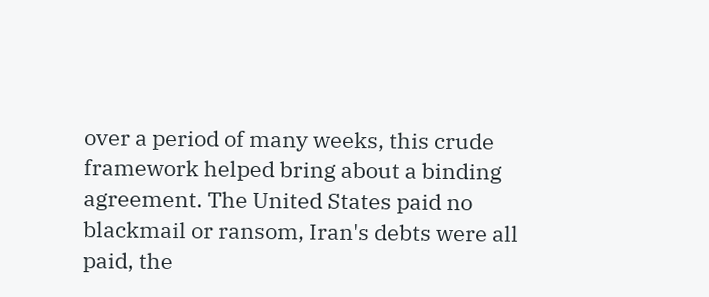over a period of many weeks, this crude framework helped bring about a binding agreement. The United States paid no blackmail or ransom, Iran's debts were all paid, the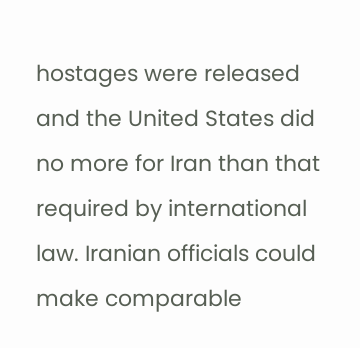hostages were released and the United States did no more for Iran than that required by international law. Iranian officials could make comparable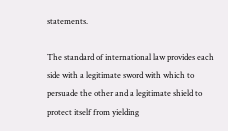statements.

The standard of international law provides each side with a legitimate sword with which to persuade the other and a legitimate shield to protect itself from yielding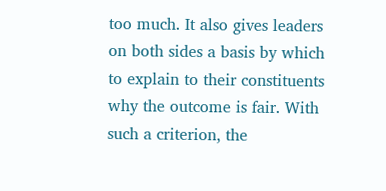too much. It also gives leaders on both sides a basis by which to explain to their constituents why the outcome is fair. With such a criterion, the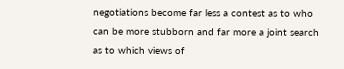negotiations become far less a contest as to who can be more stubborn and far more a joint search as to which views of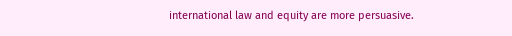international law and equity are more persuasive.